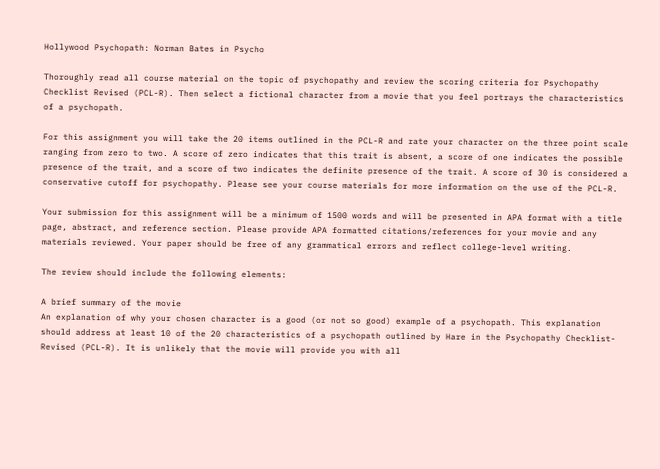Hollywood Psychopath: Norman Bates in Psycho

Thoroughly read all course material on the topic of psychopathy and review the scoring criteria for Psychopathy Checklist Revised (PCL-R). Then select a fictional character from a movie that you feel portrays the characteristics of a psychopath.

For this assignment you will take the 20 items outlined in the PCL-R and rate your character on the three point scale ranging from zero to two. A score of zero indicates that this trait is absent, a score of one indicates the possible presence of the trait, and a score of two indicates the definite presence of the trait. A score of 30 is considered a conservative cutoff for psychopathy. Please see your course materials for more information on the use of the PCL-R.

Your submission for this assignment will be a minimum of 1500 words and will be presented in APA format with a title page, abstract, and reference section. Please provide APA formatted citations/references for your movie and any materials reviewed. Your paper should be free of any grammatical errors and reflect college-level writing.

The review should include the following elements:

A brief summary of the movie
An explanation of why your chosen character is a good (or not so good) example of a psychopath. This explanation should address at least 10 of the 20 characteristics of a psychopath outlined by Hare in the Psychopathy Checklist-Revised (PCL-R). It is unlikely that the movie will provide you with all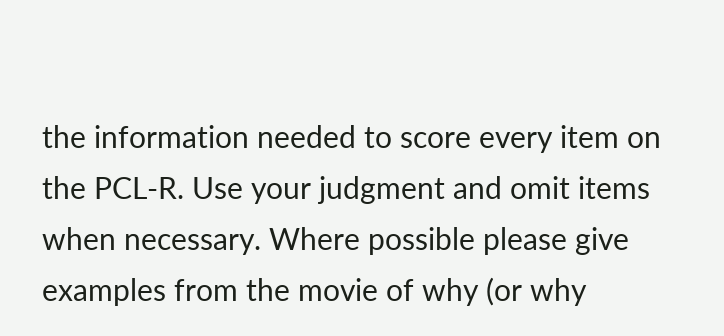the information needed to score every item on the PCL-R. Use your judgment and omit items when necessary. Where possible please give examples from the movie of why (or why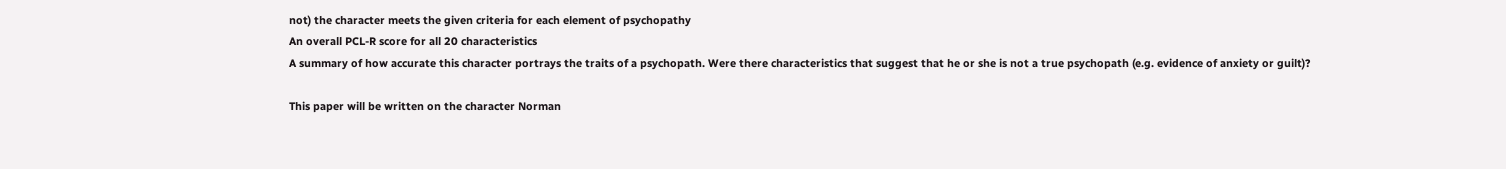not) the character meets the given criteria for each element of psychopathy
An overall PCL-R score for all 20 characteristics
A summary of how accurate this character portrays the traits of a psychopath. Were there characteristics that suggest that he or she is not a true psychopath (e.g. evidence of anxiety or guilt)?

This paper will be written on the character Norman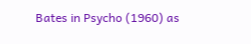Bates in Psycho (1960) as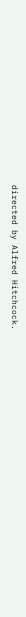directed by Alfred Hitchcock.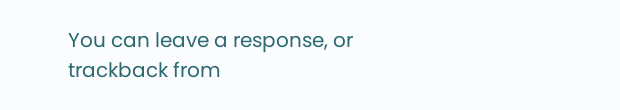You can leave a response, or trackback from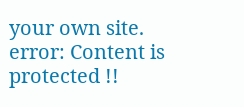your own site.
error: Content is protected !!